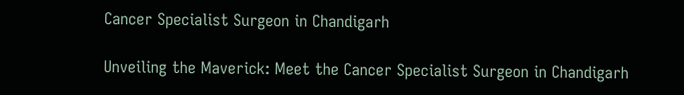Cancer Specialist Surgeon in Chandigarh

Unveiling the Maverick: Meet the Cancer Specialist Surgeon in Chandigarh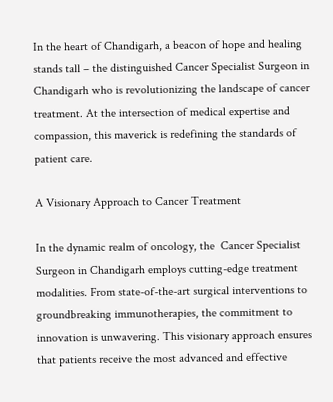In the heart of Chandigarh, a beacon of hope and healing stands tall – the distinguished Cancer Specialist Surgeon in Chandigarh who is revolutionizing the landscape of cancer treatment. At the intersection of medical expertise and compassion, this maverick is redefining the standards of patient care.

A Visionary Approach to Cancer Treatment

In the dynamic realm of oncology, the  Cancer Specialist Surgeon in Chandigarh employs cutting-edge treatment modalities. From state-of-the-art surgical interventions to groundbreaking immunotherapies, the commitment to innovation is unwavering. This visionary approach ensures that patients receive the most advanced and effective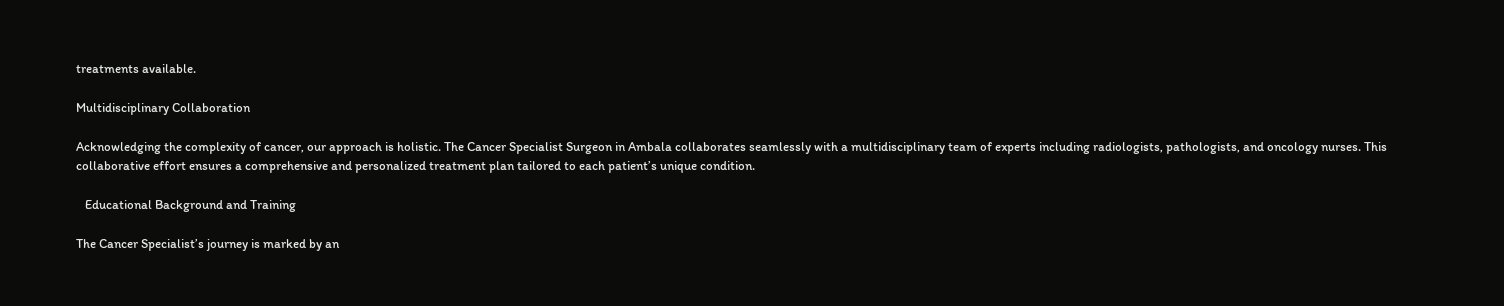treatments available.

Multidisciplinary Collaboration

Acknowledging the complexity of cancer, our approach is holistic. The Cancer Specialist Surgeon in Ambala collaborates seamlessly with a multidisciplinary team of experts including radiologists, pathologists, and oncology nurses. This collaborative effort ensures a comprehensive and personalized treatment plan tailored to each patient’s unique condition.

   Educational Background and Training

The Cancer Specialist’s journey is marked by an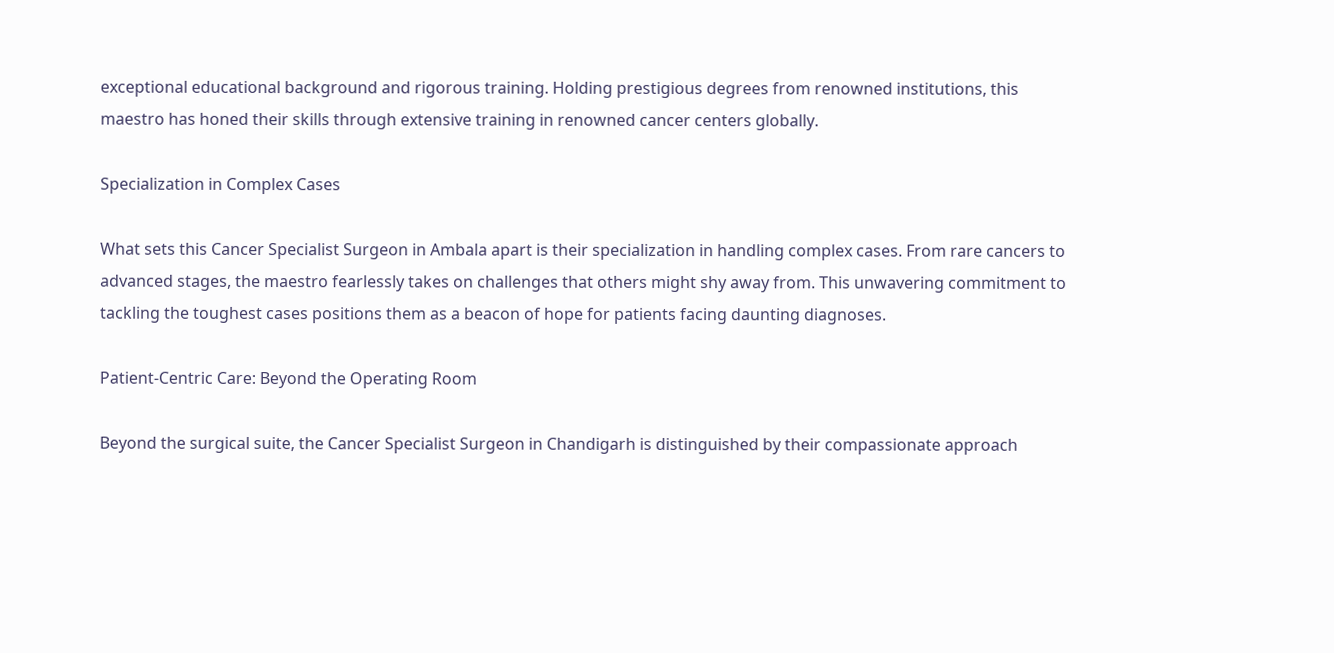exceptional educational background and rigorous training. Holding prestigious degrees from renowned institutions, this maestro has honed their skills through extensive training in renowned cancer centers globally.

Specialization in Complex Cases

What sets this Cancer Specialist Surgeon in Ambala apart is their specialization in handling complex cases. From rare cancers to advanced stages, the maestro fearlessly takes on challenges that others might shy away from. This unwavering commitment to tackling the toughest cases positions them as a beacon of hope for patients facing daunting diagnoses.

Patient-Centric Care: Beyond the Operating Room

Beyond the surgical suite, the Cancer Specialist Surgeon in Chandigarh is distinguished by their compassionate approach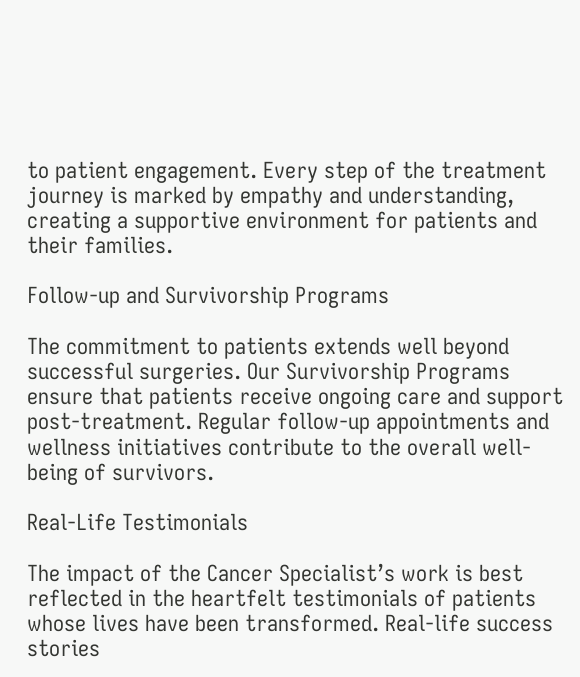to patient engagement. Every step of the treatment journey is marked by empathy and understanding, creating a supportive environment for patients and their families.

Follow-up and Survivorship Programs

The commitment to patients extends well beyond successful surgeries. Our Survivorship Programs ensure that patients receive ongoing care and support post-treatment. Regular follow-up appointments and wellness initiatives contribute to the overall well-being of survivors.

Real-Life Testimonials

The impact of the Cancer Specialist’s work is best reflected in the heartfelt testimonials of patients whose lives have been transformed. Real-life success stories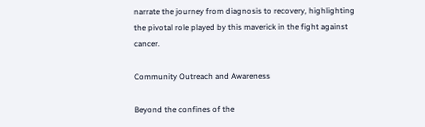narrate the journey from diagnosis to recovery, highlighting the pivotal role played by this maverick in the fight against cancer.

Community Outreach and Awareness

Beyond the confines of the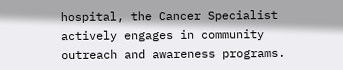hospital, the Cancer Specialist actively engages in community outreach and awareness programs.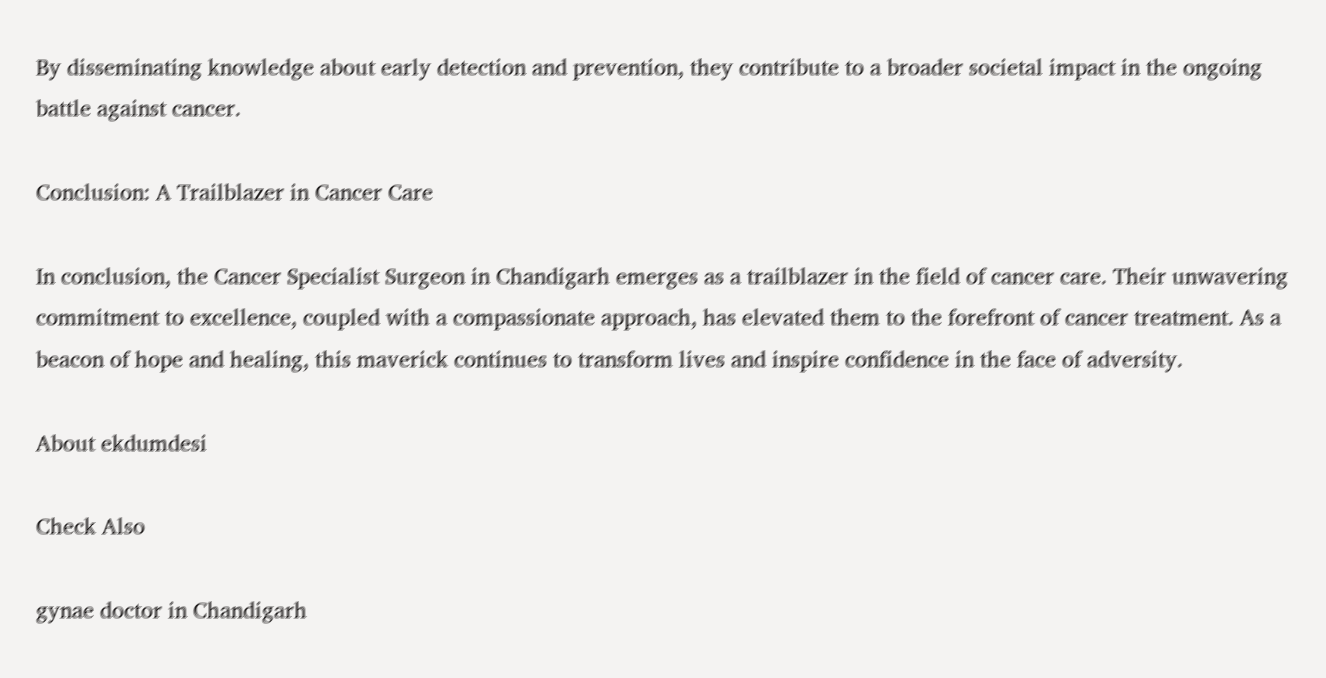By disseminating knowledge about early detection and prevention, they contribute to a broader societal impact in the ongoing battle against cancer.

Conclusion: A Trailblazer in Cancer Care

In conclusion, the Cancer Specialist Surgeon in Chandigarh emerges as a trailblazer in the field of cancer care. Their unwavering commitment to excellence, coupled with a compassionate approach, has elevated them to the forefront of cancer treatment. As a beacon of hope and healing, this maverick continues to transform lives and inspire confidence in the face of adversity.

About ekdumdesi

Check Also

gynae doctor in Chandigarh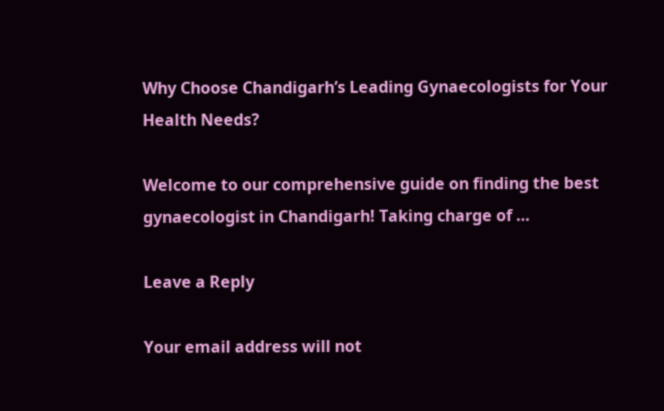Why Choose Chandigarh’s Leading Gynaecologists for Your Health Needs?

Welcome to our comprehensive guide on finding the best gynaecologist in Chandigarh! Taking charge of …

Leave a Reply

Your email address will not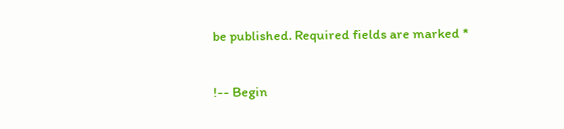be published. Required fields are marked *

!-- Begin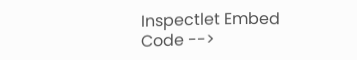Inspectlet Embed Code -->